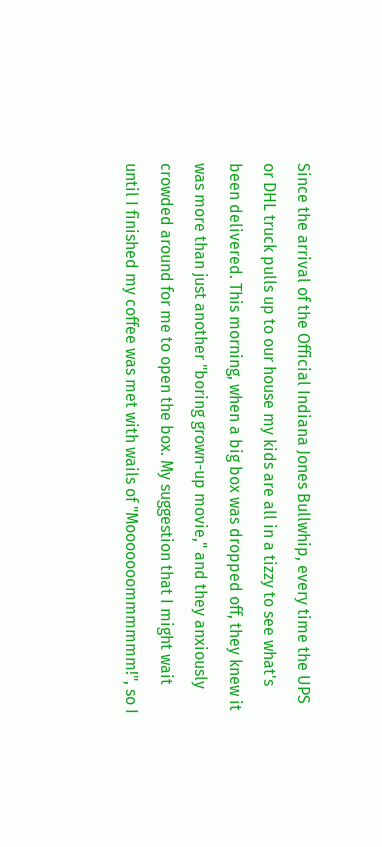Since the arrival of the Official Indiana Jones Bullwhip, every time the UPS or DHL truck pulls up to our house my kids are all in a tizzy to see what's been delivered. This morning, when a big box was dropped off, they knew it was more than just another "boring grown-up movie," and they anxiously crowded around for me to open the box. My suggestion that I might wait until I finished my coffee was met with wails of "Mooooooommmmmm!", so I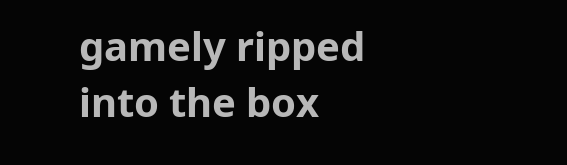gamely ripped into the box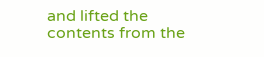and lifted the contents from the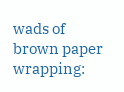wads of brown paper wrapping: